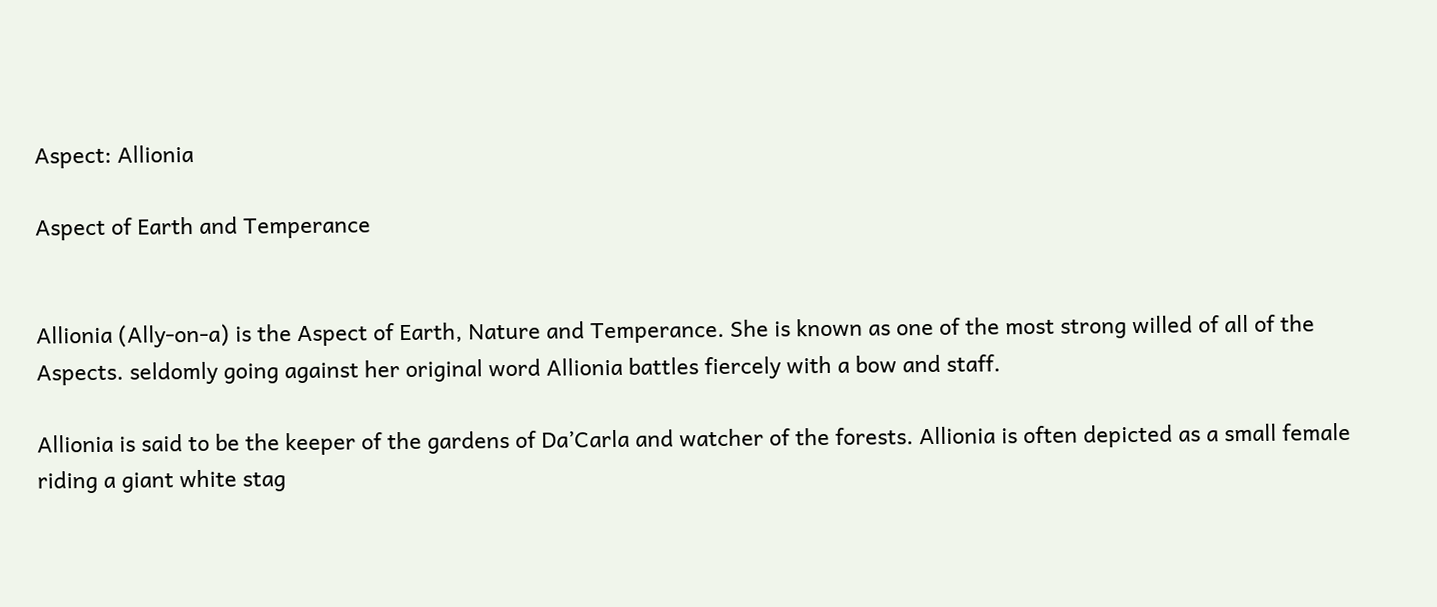Aspect: Allionia

Aspect of Earth and Temperance


Allionia (Ally-on-a) is the Aspect of Earth, Nature and Temperance. She is known as one of the most strong willed of all of the Aspects. seldomly going against her original word Allionia battles fiercely with a bow and staff.

Allionia is said to be the keeper of the gardens of Da’Carla and watcher of the forests. Allionia is often depicted as a small female riding a giant white stag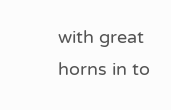with great horns in to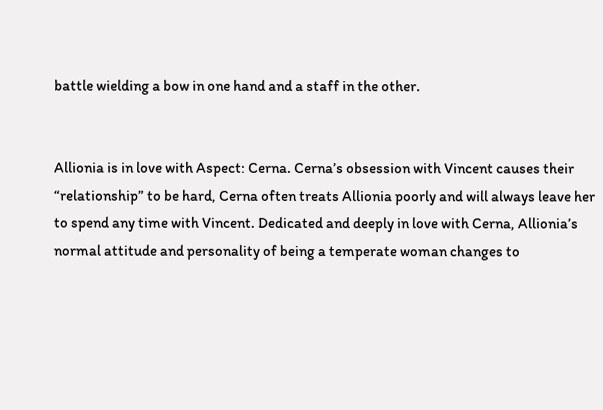battle wielding a bow in one hand and a staff in the other.


Allionia is in love with Aspect: Cerna. Cerna’s obsession with Vincent causes their “relationship” to be hard, Cerna often treats Allionia poorly and will always leave her to spend any time with Vincent. Dedicated and deeply in love with Cerna, Allionia’s normal attitude and personality of being a temperate woman changes to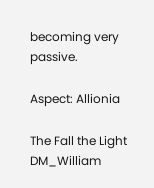becoming very passive.

Aspect: Allionia

The Fall the Light DM_William